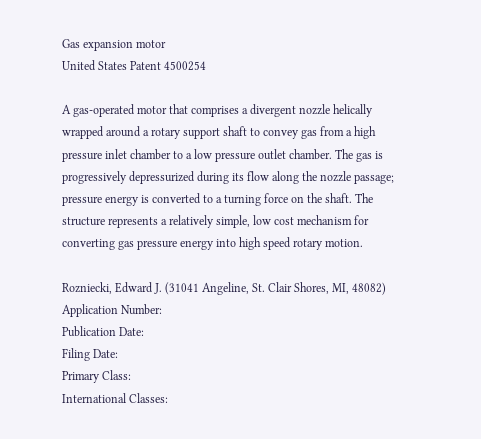Gas expansion motor
United States Patent 4500254

A gas-operated motor that comprises a divergent nozzle helically wrapped around a rotary support shaft to convey gas from a high pressure inlet chamber to a low pressure outlet chamber. The gas is progressively depressurized during its flow along the nozzle passage; pressure energy is converted to a turning force on the shaft. The structure represents a relatively simple, low cost mechanism for converting gas pressure energy into high speed rotary motion.

Rozniecki, Edward J. (31041 Angeline, St. Clair Shores, MI, 48082)
Application Number:
Publication Date:
Filing Date:
Primary Class:
International Classes: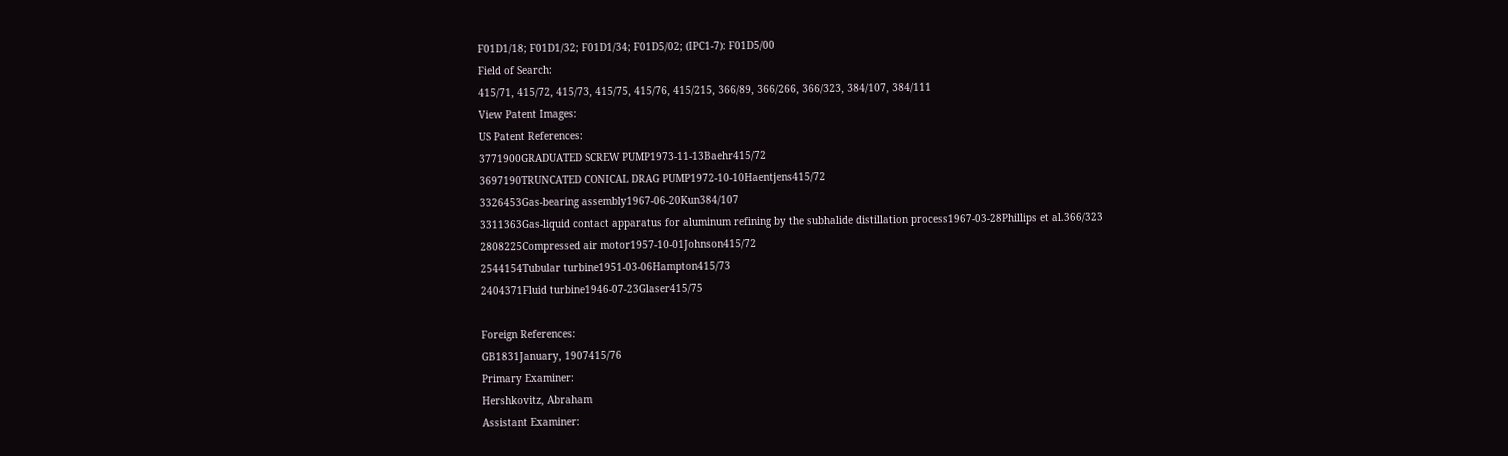F01D1/18; F01D1/32; F01D1/34; F01D5/02; (IPC1-7): F01D5/00
Field of Search:
415/71, 415/72, 415/73, 415/75, 415/76, 415/215, 366/89, 366/266, 366/323, 384/107, 384/111
View Patent Images:
US Patent References:
3771900GRADUATED SCREW PUMP1973-11-13Baehr415/72
3697190TRUNCATED CONICAL DRAG PUMP1972-10-10Haentjens415/72
3326453Gas-bearing assembly1967-06-20Kun384/107
3311363Gas-liquid contact apparatus for aluminum refining by the subhalide distillation process1967-03-28Phillips et al.366/323
2808225Compressed air motor1957-10-01Johnson415/72
2544154Tubular turbine1951-03-06Hampton415/73
2404371Fluid turbine1946-07-23Glaser415/75

Foreign References:
GB1831January, 1907415/76
Primary Examiner:
Hershkovitz, Abraham
Assistant Examiner: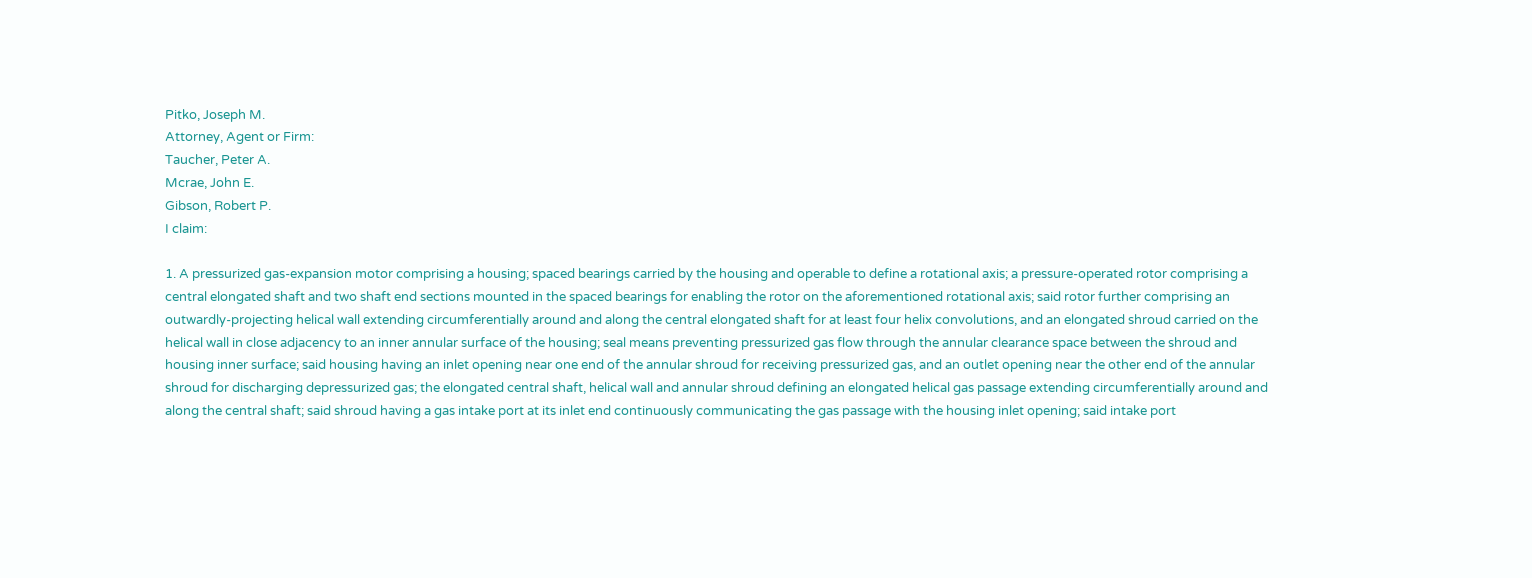Pitko, Joseph M.
Attorney, Agent or Firm:
Taucher, Peter A.
Mcrae, John E.
Gibson, Robert P.
I claim:

1. A pressurized gas-expansion motor comprising a housing; spaced bearings carried by the housing and operable to define a rotational axis; a pressure-operated rotor comprising a central elongated shaft and two shaft end sections mounted in the spaced bearings for enabling the rotor on the aforementioned rotational axis; said rotor further comprising an outwardly-projecting helical wall extending circumferentially around and along the central elongated shaft for at least four helix convolutions, and an elongated shroud carried on the helical wall in close adjacency to an inner annular surface of the housing; seal means preventing pressurized gas flow through the annular clearance space between the shroud and housing inner surface; said housing having an inlet opening near one end of the annular shroud for receiving pressurized gas, and an outlet opening near the other end of the annular shroud for discharging depressurized gas; the elongated central shaft, helical wall and annular shroud defining an elongated helical gas passage extending circumferentially around and along the central shaft; said shroud having a gas intake port at its inlet end continuously communicating the gas passage with the housing inlet opening; said intake port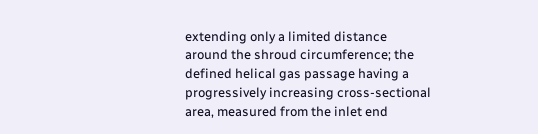extending only a limited distance around the shroud circumference; the defined helical gas passage having a progressively increasing cross-sectional area, measured from the inlet end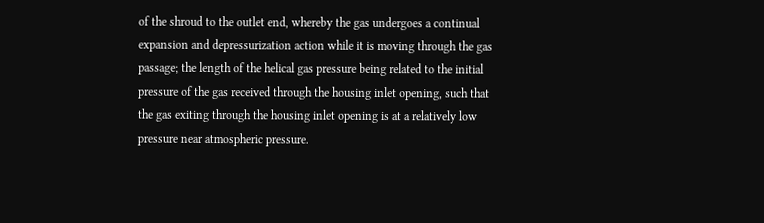of the shroud to the outlet end, whereby the gas undergoes a continual expansion and depressurization action while it is moving through the gas passage; the length of the helical gas pressure being related to the initial pressure of the gas received through the housing inlet opening, such that the gas exiting through the housing inlet opening is at a relatively low pressure near atmospheric pressure.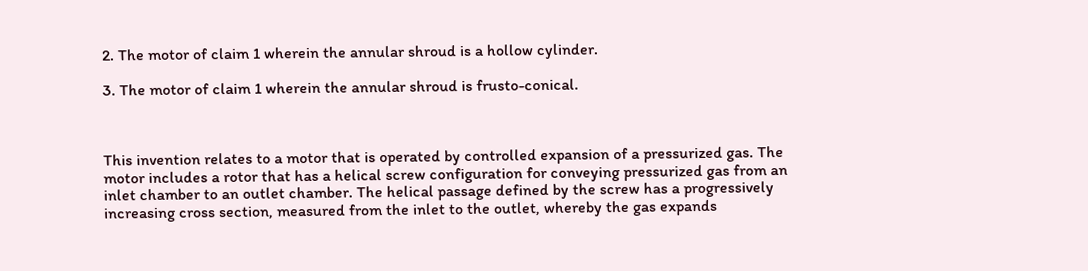2. The motor of claim 1 wherein the annular shroud is a hollow cylinder.

3. The motor of claim 1 wherein the annular shroud is frusto-conical.



This invention relates to a motor that is operated by controlled expansion of a pressurized gas. The motor includes a rotor that has a helical screw configuration for conveying pressurized gas from an inlet chamber to an outlet chamber. The helical passage defined by the screw has a progressively increasing cross section, measured from the inlet to the outlet, whereby the gas expands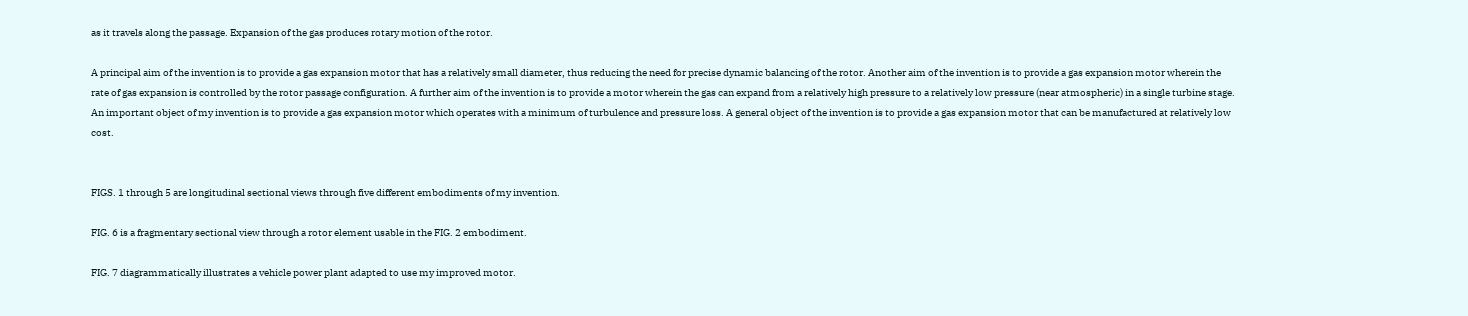as it travels along the passage. Expansion of the gas produces rotary motion of the rotor.

A principal aim of the invention is to provide a gas expansion motor that has a relatively small diameter, thus reducing the need for precise dynamic balancing of the rotor. Another aim of the invention is to provide a gas expansion motor wherein the rate of gas expansion is controlled by the rotor passage configuration. A further aim of the invention is to provide a motor wherein the gas can expand from a relatively high pressure to a relatively low pressure (near atmospheric) in a single turbine stage. An important object of my invention is to provide a gas expansion motor which operates with a minimum of turbulence and pressure loss. A general object of the invention is to provide a gas expansion motor that can be manufactured at relatively low cost.


FIGS. 1 through 5 are longitudinal sectional views through five different embodiments of my invention.

FIG. 6 is a fragmentary sectional view through a rotor element usable in the FIG. 2 embodiment.

FIG. 7 diagrammatically illustrates a vehicle power plant adapted to use my improved motor.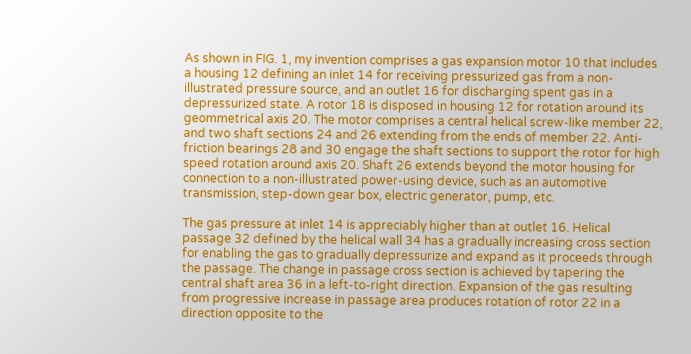As shown in FIG. 1, my invention comprises a gas expansion motor 10 that includes a housing 12 defining an inlet 14 for receiving pressurized gas from a non-illustrated pressure source, and an outlet 16 for discharging spent gas in a depressurized state. A rotor 18 is disposed in housing 12 for rotation around its geommetrical axis 20. The motor comprises a central helical screw-like member 22, and two shaft sections 24 and 26 extending from the ends of member 22. Anti-friction bearings 28 and 30 engage the shaft sections to support the rotor for high speed rotation around axis 20. Shaft 26 extends beyond the motor housing for connection to a non-illustrated power-using device, such as an automotive transmission, step-down gear box, electric generator, pump, etc.

The gas pressure at inlet 14 is appreciably higher than at outlet 16. Helical passage 32 defined by the helical wall 34 has a gradually increasing cross section for enabling the gas to gradually depressurize and expand as it proceeds through the passage. The change in passage cross section is achieved by tapering the central shaft area 36 in a left-to-right direction. Expansion of the gas resulting from progressive increase in passage area produces rotation of rotor 22 in a direction opposite to the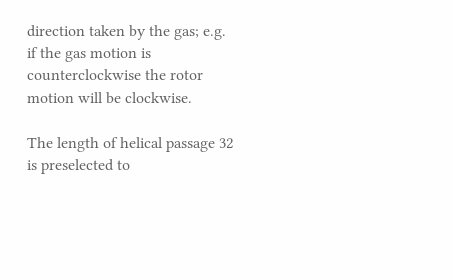direction taken by the gas; e.g. if the gas motion is counterclockwise the rotor motion will be clockwise.

The length of helical passage 32 is preselected to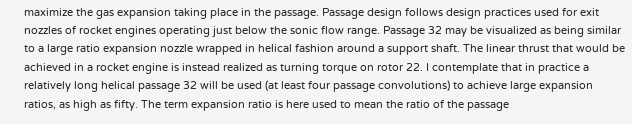maximize the gas expansion taking place in the passage. Passage design follows design practices used for exit nozzles of rocket engines operating just below the sonic flow range. Passage 32 may be visualized as being similar to a large ratio expansion nozzle wrapped in helical fashion around a support shaft. The linear thrust that would be achieved in a rocket engine is instead realized as turning torque on rotor 22. I contemplate that in practice a relatively long helical passage 32 will be used (at least four passage convolutions) to achieve large expansion ratios, as high as fifty. The term expansion ratio is here used to mean the ratio of the passage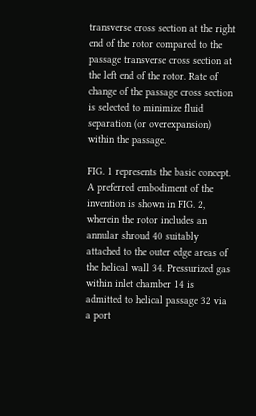transverse cross section at the right end of the rotor compared to the passage transverse cross section at the left end of the rotor. Rate of change of the passage cross section is selected to minimize fluid separation (or overexpansion) within the passage.

FIG. 1 represents the basic concept. A preferred embodiment of the invention is shown in FIG. 2, wherein the rotor includes an annular shroud 40 suitably attached to the outer edge areas of the helical wall 34. Pressurized gas within inlet chamber 14 is admitted to helical passage 32 via a port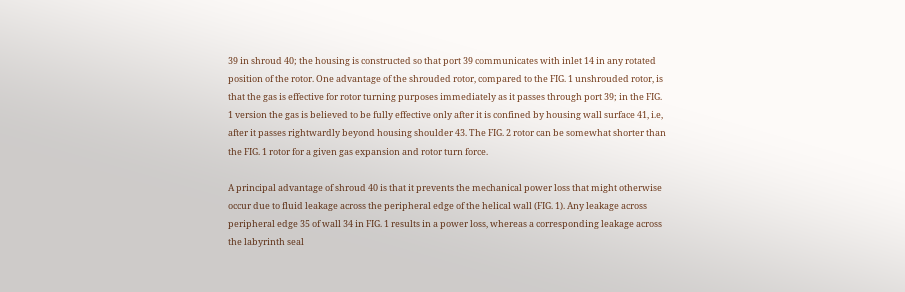39 in shroud 40; the housing is constructed so that port 39 communicates with inlet 14 in any rotated position of the rotor. One advantage of the shrouded rotor, compared to the FIG. 1 unshrouded rotor, is that the gas is effective for rotor turning purposes immediately as it passes through port 39; in the FIG. 1 version the gas is believed to be fully effective only after it is confined by housing wall surface 41, i.e, after it passes rightwardly beyond housing shoulder 43. The FIG. 2 rotor can be somewhat shorter than the FIG. 1 rotor for a given gas expansion and rotor turn force.

A principal advantage of shroud 40 is that it prevents the mechanical power loss that might otherwise occur due to fluid leakage across the peripheral edge of the helical wall (FIG. 1). Any leakage across peripheral edge 35 of wall 34 in FIG. 1 results in a power loss, whereas a corresponding leakage across the labyrinth seal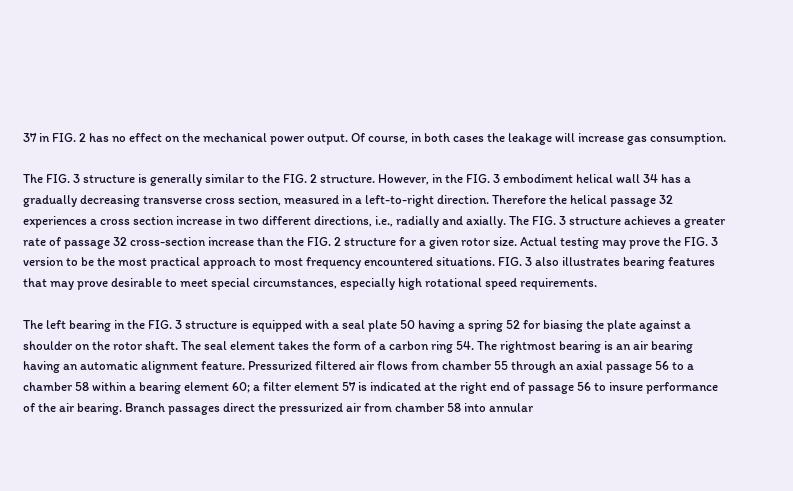37 in FIG. 2 has no effect on the mechanical power output. Of course, in both cases the leakage will increase gas consumption.

The FIG. 3 structure is generally similar to the FIG. 2 structure. However, in the FIG. 3 embodiment helical wall 34 has a gradually decreasing transverse cross section, measured in a left-to-right direction. Therefore the helical passage 32 experiences a cross section increase in two different directions, i.e., radially and axially. The FIG. 3 structure achieves a greater rate of passage 32 cross-section increase than the FIG. 2 structure for a given rotor size. Actual testing may prove the FIG. 3 version to be the most practical approach to most frequency encountered situations. FIG. 3 also illustrates bearing features that may prove desirable to meet special circumstances, especially high rotational speed requirements.

The left bearing in the FIG. 3 structure is equipped with a seal plate 50 having a spring 52 for biasing the plate against a shoulder on the rotor shaft. The seal element takes the form of a carbon ring 54. The rightmost bearing is an air bearing having an automatic alignment feature. Pressurized filtered air flows from chamber 55 through an axial passage 56 to a chamber 58 within a bearing element 60; a filter element 57 is indicated at the right end of passage 56 to insure performance of the air bearing. Branch passages direct the pressurized air from chamber 58 into annular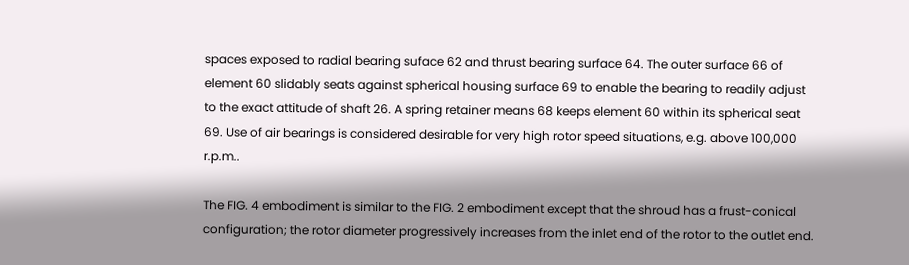spaces exposed to radial bearing suface 62 and thrust bearing surface 64. The outer surface 66 of element 60 slidably seats against spherical housing surface 69 to enable the bearing to readily adjust to the exact attitude of shaft 26. A spring retainer means 68 keeps element 60 within its spherical seat 69. Use of air bearings is considered desirable for very high rotor speed situations, e.g. above 100,000 r.p.m..

The FIG. 4 embodiment is similar to the FIG. 2 embodiment except that the shroud has a frust-conical configuration; the rotor diameter progressively increases from the inlet end of the rotor to the outlet end.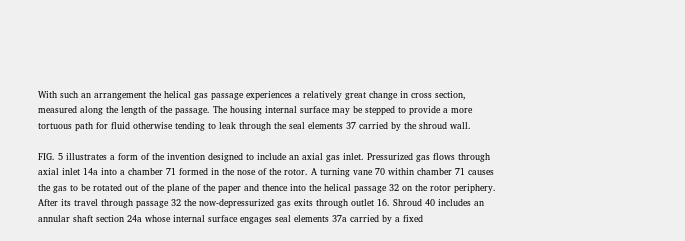With such an arrangement the helical gas passage experiences a relatively great change in cross section, measured along the length of the passage. The housing internal surface may be stepped to provide a more tortuous path for fluid otherwise tending to leak through the seal elements 37 carried by the shroud wall.

FIG. 5 illustrates a form of the invention designed to include an axial gas inlet. Pressurized gas flows through axial inlet 14a into a chamber 71 formed in the nose of the rotor. A turning vane 70 within chamber 71 causes the gas to be rotated out of the plane of the paper and thence into the helical passage 32 on the rotor periphery. After its travel through passage 32 the now-depressurized gas exits through outlet 16. Shroud 40 includes an annular shaft section 24a whose internal surface engages seal elements 37a carried by a fixed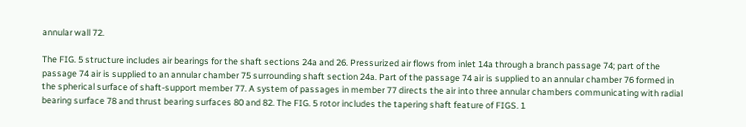annular wall 72.

The FIG. 5 structure includes air bearings for the shaft sections 24a and 26. Pressurized air flows from inlet 14a through a branch passage 74; part of the passage 74 air is supplied to an annular chamber 75 surrounding shaft section 24a. Part of the passage 74 air is supplied to an annular chamber 76 formed in the spherical surface of shaft-support member 77. A system of passages in member 77 directs the air into three annular chambers communicating with radial bearing surface 78 and thrust bearing surfaces 80 and 82. The FIG. 5 rotor includes the tapering shaft feature of FIGS. 1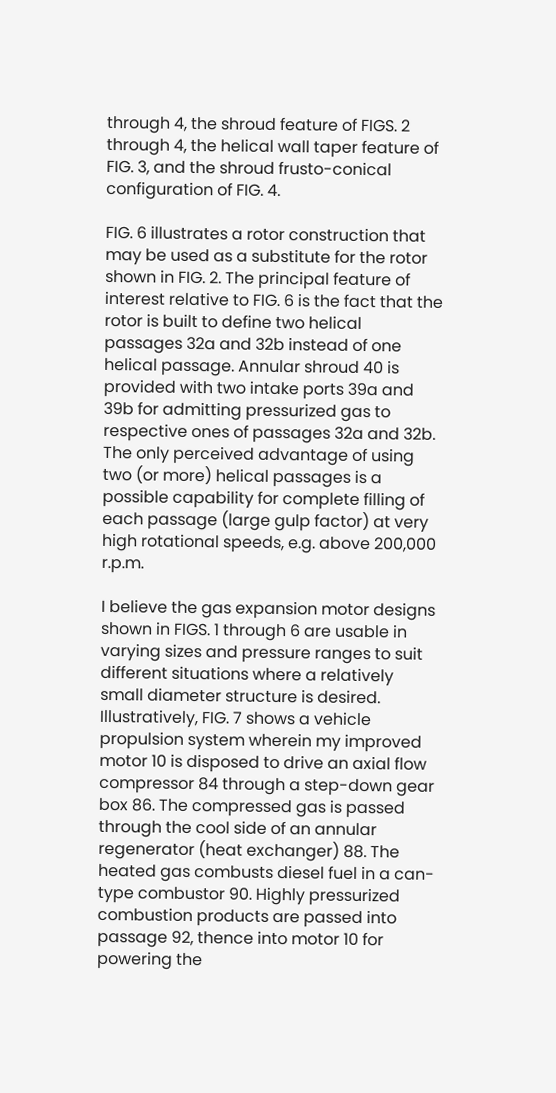through 4, the shroud feature of FIGS. 2 through 4, the helical wall taper feature of FIG. 3, and the shroud frusto-conical configuration of FIG. 4.

FIG. 6 illustrates a rotor construction that may be used as a substitute for the rotor shown in FIG. 2. The principal feature of interest relative to FIG. 6 is the fact that the rotor is built to define two helical passages 32a and 32b instead of one helical passage. Annular shroud 40 is provided with two intake ports 39a and 39b for admitting pressurized gas to respective ones of passages 32a and 32b. The only perceived advantage of using two (or more) helical passages is a possible capability for complete filling of each passage (large gulp factor) at very high rotational speeds, e.g. above 200,000 r.p.m.

I believe the gas expansion motor designs shown in FIGS. 1 through 6 are usable in varying sizes and pressure ranges to suit different situations where a relatively small diameter structure is desired. Illustratively, FIG. 7 shows a vehicle propulsion system wherein my improved motor 10 is disposed to drive an axial flow compressor 84 through a step-down gear box 86. The compressed gas is passed through the cool side of an annular regenerator (heat exchanger) 88. The heated gas combusts diesel fuel in a can-type combustor 90. Highly pressurized combustion products are passed into passage 92, thence into motor 10 for powering the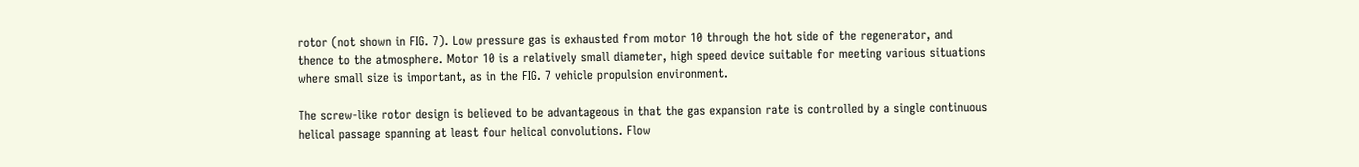rotor (not shown in FIG. 7). Low pressure gas is exhausted from motor 10 through the hot side of the regenerator, and thence to the atmosphere. Motor 10 is a relatively small diameter, high speed device suitable for meeting various situations where small size is important, as in the FIG. 7 vehicle propulsion environment.

The screw-like rotor design is believed to be advantageous in that the gas expansion rate is controlled by a single continuous helical passage spanning at least four helical convolutions. Flow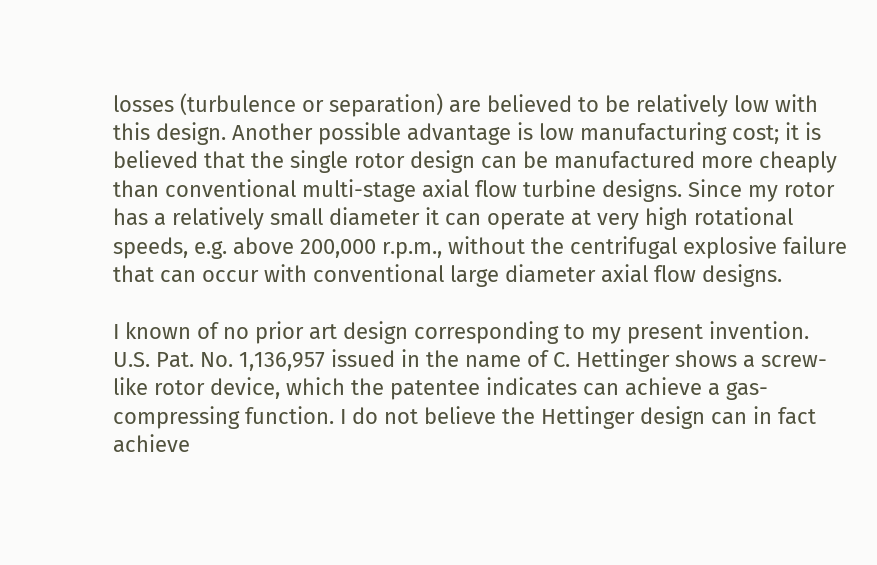losses (turbulence or separation) are believed to be relatively low with this design. Another possible advantage is low manufacturing cost; it is believed that the single rotor design can be manufactured more cheaply than conventional multi-stage axial flow turbine designs. Since my rotor has a relatively small diameter it can operate at very high rotational speeds, e.g. above 200,000 r.p.m., without the centrifugal explosive failure that can occur with conventional large diameter axial flow designs.

I known of no prior art design corresponding to my present invention. U.S. Pat. No. 1,136,957 issued in the name of C. Hettinger shows a screw-like rotor device, which the patentee indicates can achieve a gas-compressing function. I do not believe the Hettinger design can in fact achieve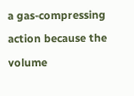a gas-compressing action because the volume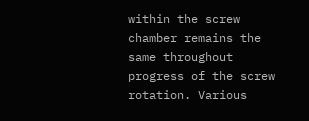within the screw chamber remains the same throughout progress of the screw rotation. Various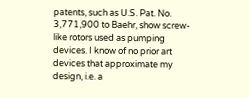patents, such as U.S. Pat. No. 3,771,900 to Baehr, show screw-like rotors used as pumping devices. I know of no prior art devices that approximate my design, i.e. a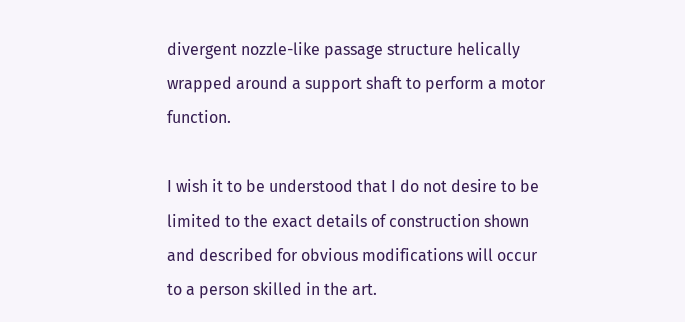divergent nozzle-like passage structure helically wrapped around a support shaft to perform a motor function.

I wish it to be understood that I do not desire to be limited to the exact details of construction shown and described for obvious modifications will occur to a person skilled in the art.